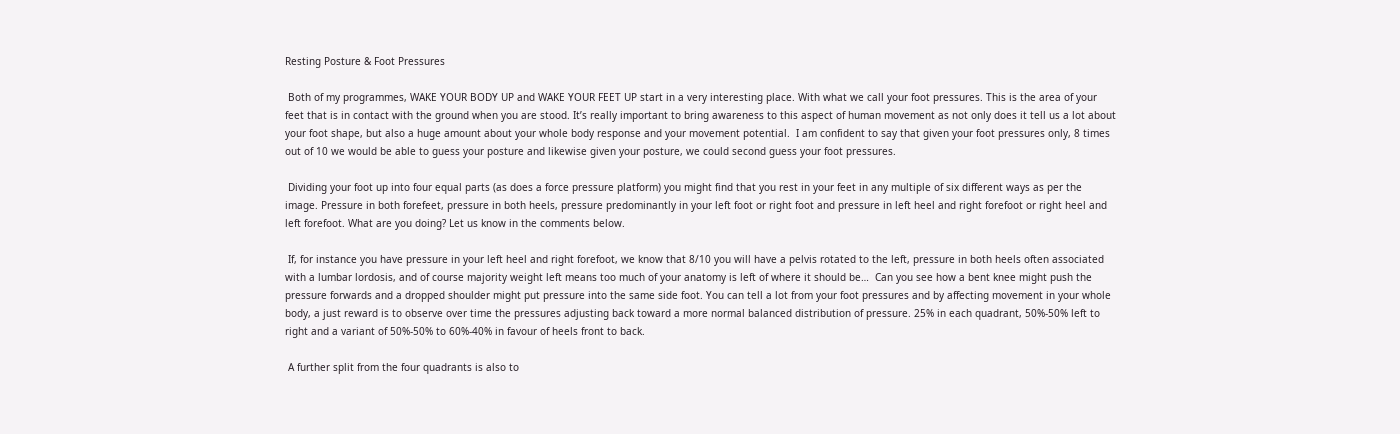Resting Posture & Foot Pressures

 Both of my programmes, WAKE YOUR BODY UP and WAKE YOUR FEET UP start in a very interesting place. With what we call your foot pressures. This is the area of your feet that is in contact with the ground when you are stood. It’s really important to bring awareness to this aspect of human movement as not only does it tell us a lot about your foot shape, but also a huge amount about your whole body response and your movement potential.  I am confident to say that given your foot pressures only, 8 times out of 10 we would be able to guess your posture and likewise given your posture, we could second guess your foot pressures.

 Dividing your foot up into four equal parts (as does a force pressure platform) you might find that you rest in your feet in any multiple of six different ways as per the image. Pressure in both forefeet, pressure in both heels, pressure predominantly in your left foot or right foot and pressure in left heel and right forefoot or right heel and left forefoot. What are you doing? Let us know in the comments below.

 If, for instance you have pressure in your left heel and right forefoot, we know that 8/10 you will have a pelvis rotated to the left, pressure in both heels often associated with a lumbar lordosis, and of course majority weight left means too much of your anatomy is left of where it should be…  Can you see how a bent knee might push the pressure forwards and a dropped shoulder might put pressure into the same side foot. You can tell a lot from your foot pressures and by affecting movement in your whole body, a just reward is to observe over time the pressures adjusting back toward a more normal balanced distribution of pressure. 25% in each quadrant, 50%-50% left to right and a variant of 50%-50% to 60%-40% in favour of heels front to back.

 A further split from the four quadrants is also to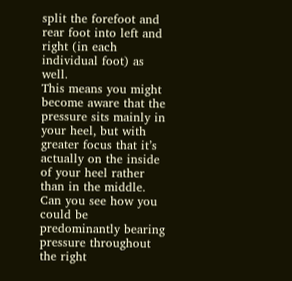split the forefoot and rear foot into left and right (in each individual foot) as well.
This means you might become aware that the pressure sits mainly in your heel, but with greater focus that it’s actually on the inside of your heel rather than in the middle. Can you see how you could be predominantly bearing pressure throughout the right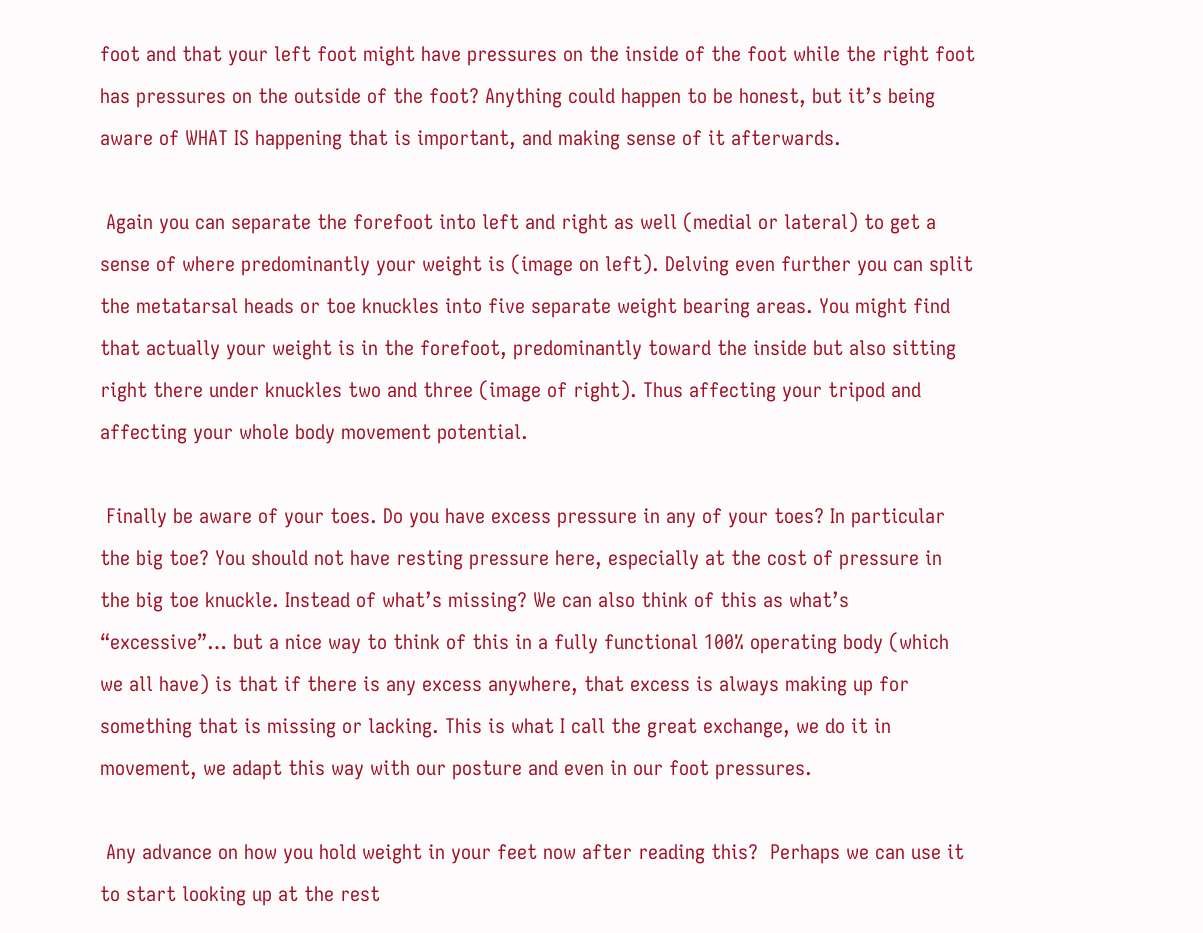foot and that your left foot might have pressures on the inside of the foot while the right foot has pressures on the outside of the foot? Anything could happen to be honest, but it’s being aware of WHAT IS happening that is important, and making sense of it afterwards.

 Again you can separate the forefoot into left and right as well (medial or lateral) to get a sense of where predominantly your weight is (image on left). Delving even further you can split the metatarsal heads or toe knuckles into five separate weight bearing areas. You might find that actually your weight is in the forefoot, predominantly toward the inside but also sitting right there under knuckles two and three (image of right). Thus affecting your tripod and affecting your whole body movement potential.

 Finally be aware of your toes. Do you have excess pressure in any of your toes? In particular the big toe? You should not have resting pressure here, especially at the cost of pressure in the big toe knuckle. Instead of what’s missing? We can also think of this as what’s “excessive”… but a nice way to think of this in a fully functional 100% operating body (which we all have) is that if there is any excess anywhere, that excess is always making up for something that is missing or lacking. This is what I call the great exchange, we do it in movement, we adapt this way with our posture and even in our foot pressures.

 Any advance on how you hold weight in your feet now after reading this?  Perhaps we can use it to start looking up at the rest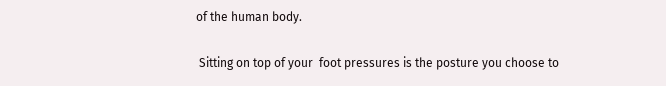of the human body.

 Sitting on top of your  foot pressures is the posture you choose to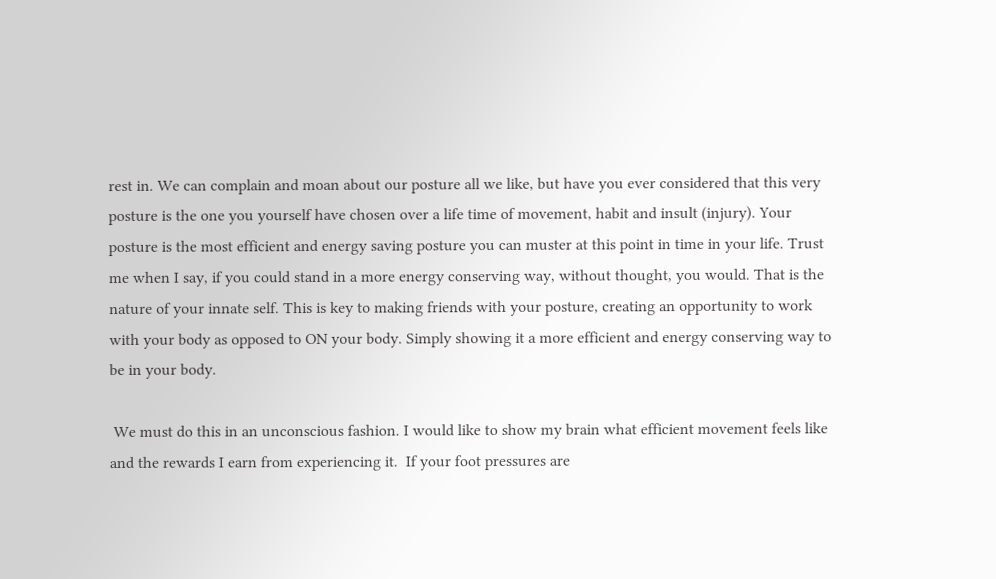rest in. We can complain and moan about our posture all we like, but have you ever considered that this very posture is the one you yourself have chosen over a life time of movement, habit and insult (injury). Your posture is the most efficient and energy saving posture you can muster at this point in time in your life. Trust me when I say, if you could stand in a more energy conserving way, without thought, you would. That is the nature of your innate self. This is key to making friends with your posture, creating an opportunity to work with your body as opposed to ON your body. Simply showing it a more efficient and energy conserving way to be in your body.

 We must do this in an unconscious fashion. I would like to show my brain what efficient movement feels like and the rewards I earn from experiencing it.  If your foot pressures are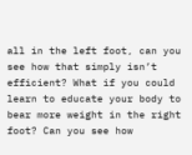all in the left foot, can you see how that simply isn’t efficient? What if you could learn to educate your body to bear more weight in the right foot? Can you see how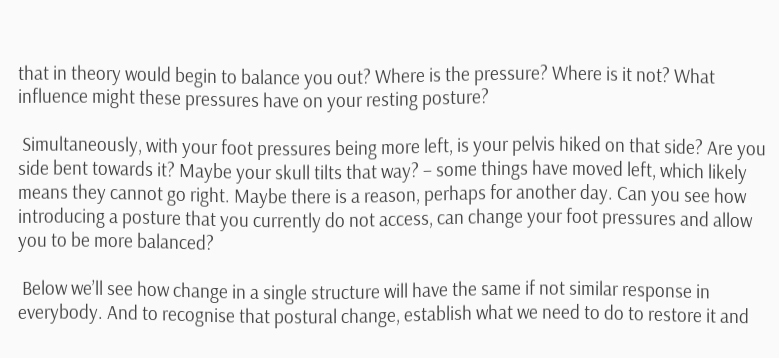that in theory would begin to balance you out? Where is the pressure? Where is it not? What influence might these pressures have on your resting posture?

 Simultaneously, with your foot pressures being more left, is your pelvis hiked on that side? Are you side bent towards it? Maybe your skull tilts that way? – some things have moved left, which likely means they cannot go right. Maybe there is a reason, perhaps for another day. Can you see how introducing a posture that you currently do not access, can change your foot pressures and allow you to be more balanced?

 Below we’ll see how change in a single structure will have the same if not similar response in everybody. And to recognise that postural change, establish what we need to do to restore it and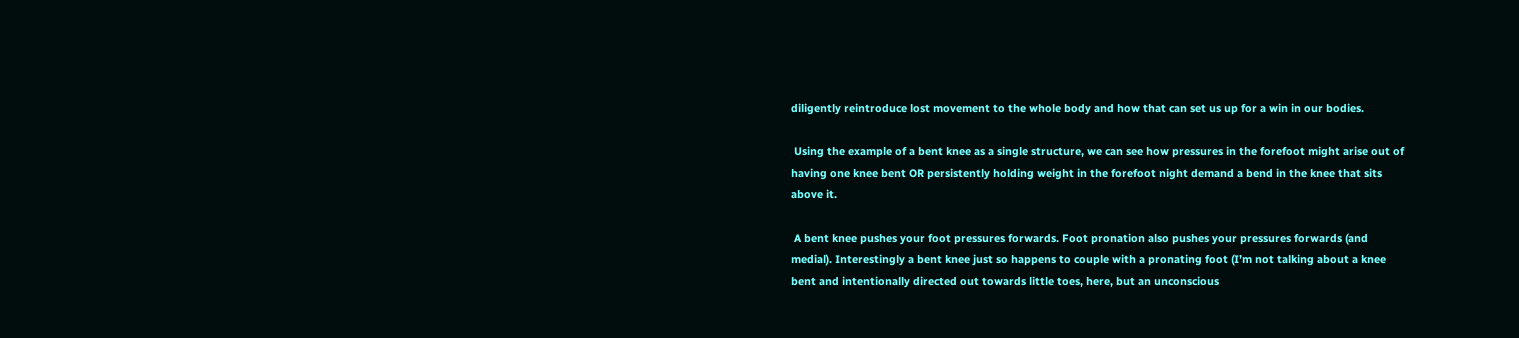diligently reintroduce lost movement to the whole body and how that can set us up for a win in our bodies.

 Using the example of a bent knee as a single structure, we can see how pressures in the forefoot might arise out of having one knee bent OR persistently holding weight in the forefoot night demand a bend in the knee that sits above it.

 A bent knee pushes your foot pressures forwards. Foot pronation also pushes your pressures forwards (and medial). Interestingly a bent knee just so happens to couple with a pronating foot (I’m not talking about a knee bent and intentionally directed out towards little toes, here, but an unconscious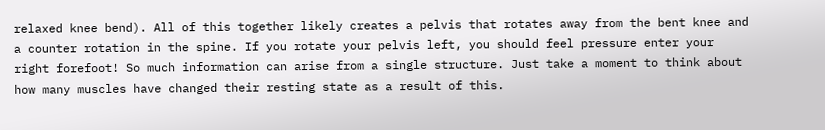relaxed knee bend). All of this together likely creates a pelvis that rotates away from the bent knee and a counter rotation in the spine. If you rotate your pelvis left, you should feel pressure enter your right forefoot! So much information can arise from a single structure. Just take a moment to think about how many muscles have changed their resting state as a result of this.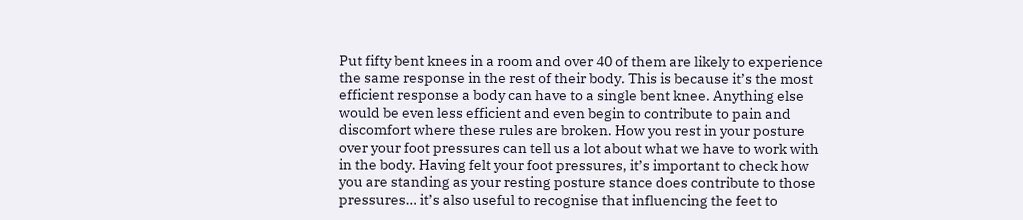Put fifty bent knees in a room and over 40 of them are likely to experience the same response in the rest of their body. This is because it’s the most efficient response a body can have to a single bent knee. Anything else would be even less efficient and even begin to contribute to pain and discomfort where these rules are broken. How you rest in your posture over your foot pressures can tell us a lot about what we have to work with in the body. Having felt your foot pressures, it’s important to check how you are standing as your resting posture stance does contribute to those pressures… it’s also useful to recognise that influencing the feet to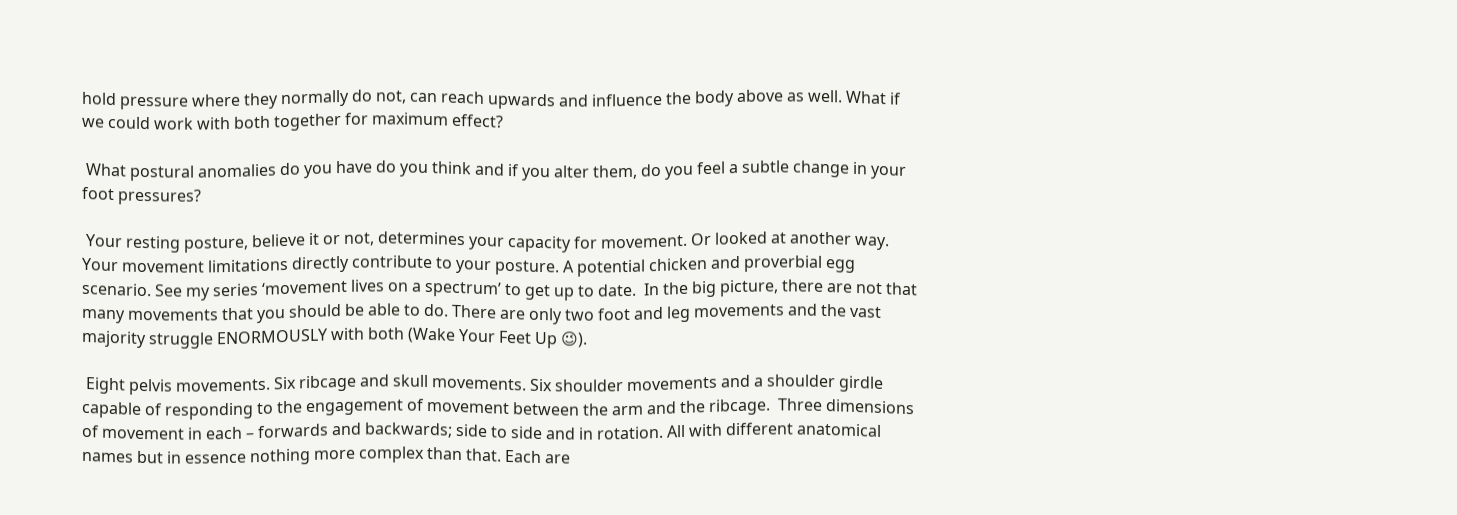hold pressure where they normally do not, can reach upwards and influence the body above as well. What if we could work with both together for maximum effect?

 What postural anomalies do you have do you think and if you alter them, do you feel a subtle change in your foot pressures?

 Your resting posture, believe it or not, determines your capacity for movement. Or looked at another way. Your movement limitations directly contribute to your posture. A potential chicken and proverbial egg scenario. See my series ‘movement lives on a spectrum’ to get up to date.  In the big picture, there are not that many movements that you should be able to do. There are only two foot and leg movements and the vast majority struggle ENORMOUSLY with both (Wake Your Feet Up 😉).

 Eight pelvis movements. Six ribcage and skull movements. Six shoulder movements and a shoulder girdle capable of responding to the engagement of movement between the arm and the ribcage.  Three dimensions of movement in each – forwards and backwards; side to side and in rotation. All with different anatomical names but in essence nothing more complex than that. Each are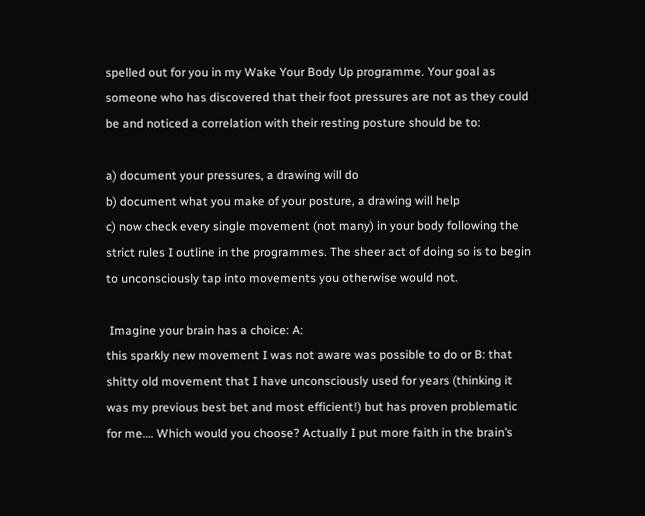spelled out for you in my Wake Your Body Up programme. Your goal as someone who has discovered that their foot pressures are not as they could be and noticed a correlation with their resting posture should be to:

a) document your pressures, a drawing will do
b) document what you make of your posture, a drawing will help
c) now check every single movement (not many) in your body following the strict rules I outline in the programmes. The sheer act of doing so is to begin to unconsciously tap into movements you otherwise would not.

 Imagine your brain has a choice: A:
this sparkly new movement I was not aware was possible to do or B: that shitty old movement that I have unconsciously used for years (thinking it was my previous best bet and most efficient!) but has proven problematic for me…. Which would you choose? Actually I put more faith in the brain’s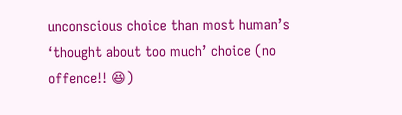unconscious choice than most human’s ‘thought about too much’ choice (no offence!! 😆)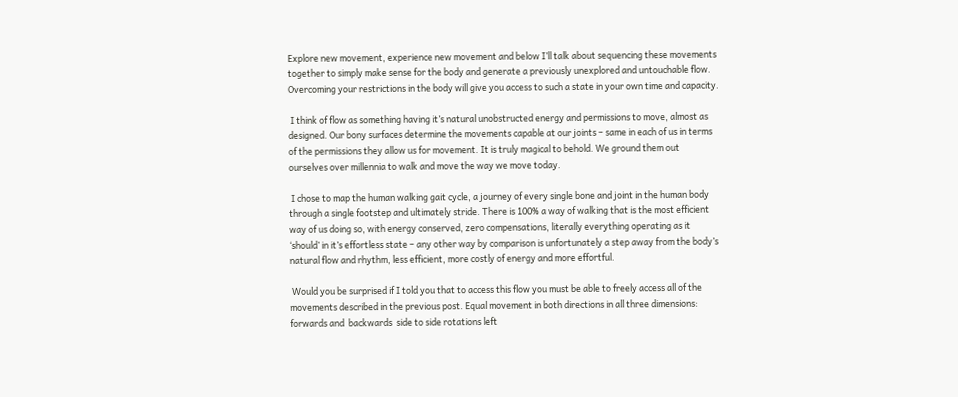Explore new movement, experience new movement and below I’ll talk about sequencing these movements together to simply make sense for the body and generate a previously unexplored and untouchable flow. Overcoming your restrictions in the body will give you access to such a state in your own time and capacity.

 I think of flow as something having it’s natural unobstructed energy and permissions to move, almost as designed. Our bony surfaces determine the movements capable at our joints – same in each of us in terms of the permissions they allow us for movement. It is truly magical to behold. We ground them out ourselves over millennia to walk and move the way we move today.

 I chose to map the human walking gait cycle, a journey of every single bone and joint in the human body through a single footstep and ultimately stride. There is 100% a way of walking that is the most efficient way of us doing so, with energy conserved, zero compensations, literally everything operating as it ‘should’ in it’s effortless state – any other way by comparison is unfortunately a step away from the body’s natural flow and rhythm, less efficient, more costly of energy and more effortful.

 Would you be surprised if I told you that to access this flow you must be able to freely access all of the movements described in the previous post. Equal movement in both directions in all three dimensions: forwards and  backwards  side to side rotations left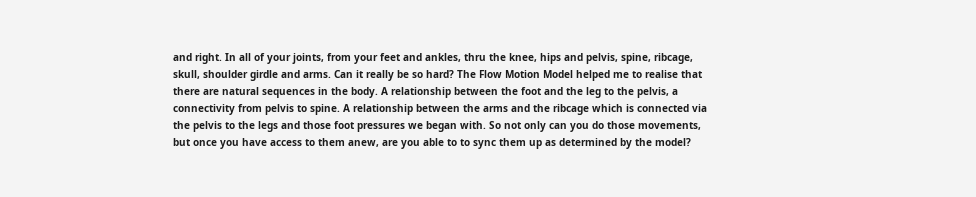and right. In all of your joints, from your feet and ankles, thru the knee, hips and pelvis, spine, ribcage, skull, shoulder girdle and arms. Can it really be so hard? The Flow Motion Model helped me to realise that there are natural sequences in the body. A relationship between the foot and the leg to the pelvis, a connectivity from pelvis to spine. A relationship between the arms and the ribcage which is connected via the pelvis to the legs and those foot pressures we began with. So not only can you do those movements, but once you have access to them anew, are you able to to sync them up as determined by the model?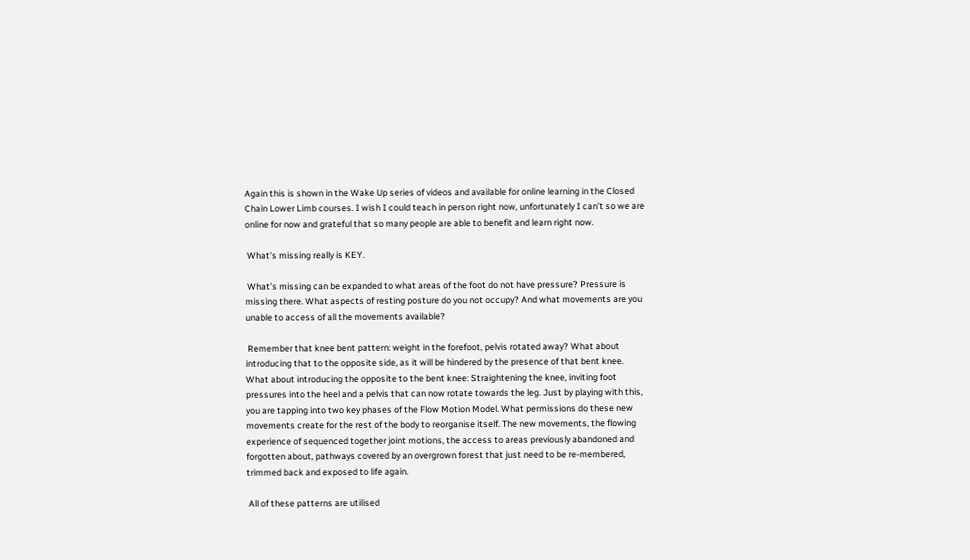Again this is shown in the Wake Up series of videos and available for online learning in the Closed Chain Lower Limb courses. I wish I could teach in person right now, unfortunately I can’t so we are online for now and grateful that so many people are able to benefit and learn right now.

 What’s missing really is KEY.

 What’s missing can be expanded to what areas of the foot do not have pressure? Pressure is missing there. What aspects of resting posture do you not occupy? And what movements are you unable to access of all the movements available?

 Remember that knee bent pattern: weight in the forefoot, pelvis rotated away? What about introducing that to the opposite side, as it will be hindered by the presence of that bent knee. What about introducing the opposite to the bent knee: Straightening the knee, inviting foot pressures into the heel and a pelvis that can now rotate towards the leg. Just by playing with this, you are tapping into two key phases of the Flow Motion Model. What permissions do these new movements create for the rest of the body to reorganise itself. The new movements, the flowing experience of sequenced together joint motions, the access to areas previously abandoned and forgotten about, pathways covered by an overgrown forest that just need to be re-membered, trimmed back and exposed to life again.

 All of these patterns are utilised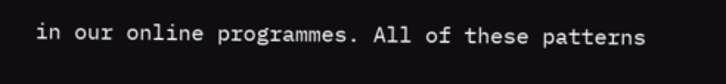in our online programmes. All of these patterns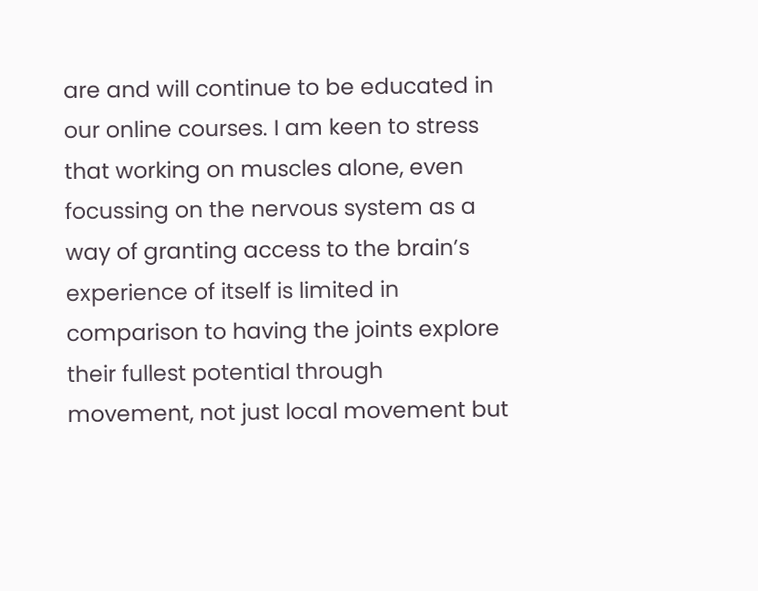are and will continue to be educated in our online courses. I am keen to stress that working on muscles alone, even focussing on the nervous system as a way of granting access to the brain’s experience of itself is limited in comparison to having the joints explore their fullest potential through movement, not just local movement but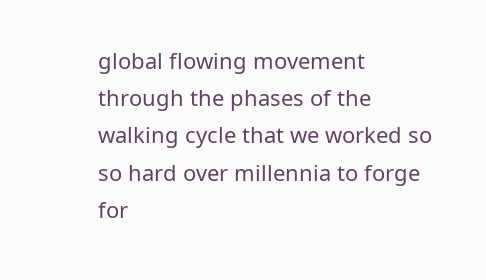global flowing movement through the phases of the walking cycle that we worked so so hard over millennia to forge for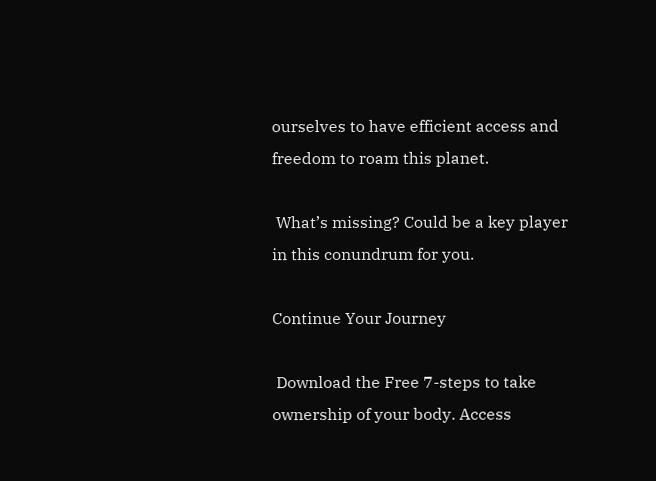ourselves to have efficient access and freedom to roam this planet.

 What’s missing? Could be a key player in this conundrum for you.

Continue Your Journey

 Download the Free 7-steps to take ownership of your body. Access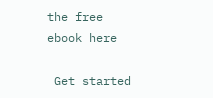the free ebook here

 Get started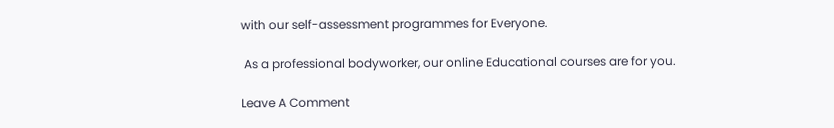with our self-assessment programmes for Everyone.

 As a professional bodyworker, our online Educational courses are for you.

Leave A Comment